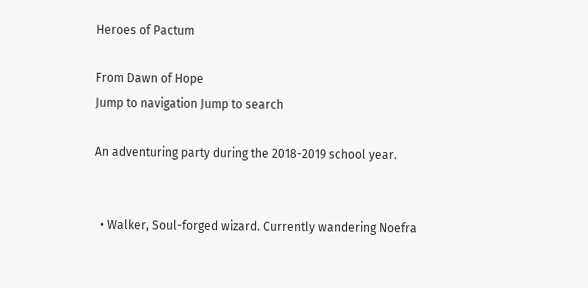Heroes of Pactum

From Dawn of Hope
Jump to navigation Jump to search

An adventuring party during the 2018-2019 school year.


  • Walker, Soul-forged wizard. Currently wandering Noefra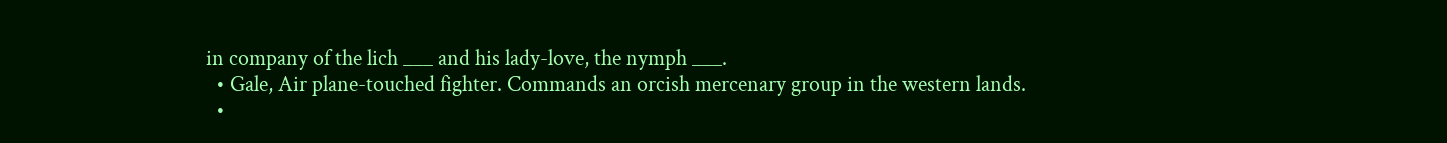in company of the lich ___ and his lady-love, the nymph ___.
  • Gale, Air plane-touched fighter. Commands an orcish mercenary group in the western lands.
  •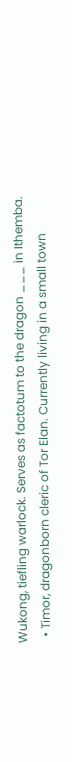Wukong, tiefling warlock. Serves as factotum to the dragon ___ in Ithemba.
  • Timor, dragonborn cleric of Tor Elan. Currently living in a small town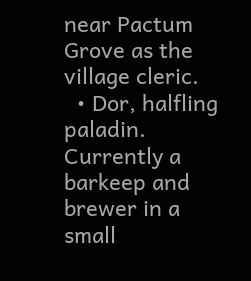near Pactum Grove as the village cleric.
  • Dor, halfling paladin. Currently a barkeep and brewer in a small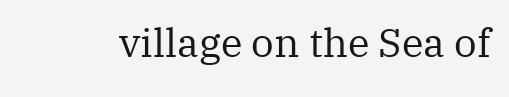village on the Sea of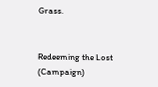Grass.


Redeeming the Lost (Campaign)